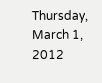Thursday, March 1, 2012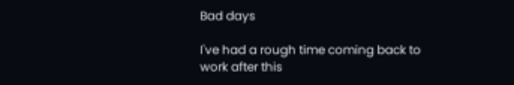Bad days

I've had a rough time coming back to work after this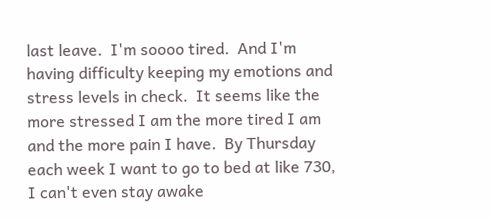last leave.  I'm soooo tired.  And I'm having difficulty keeping my emotions and stress levels in check.  It seems like the more stressed I am the more tired I am and the more pain I have.  By Thursday each week I want to go to bed at like 730, I can't even stay awake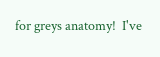for greys anatomy!  I've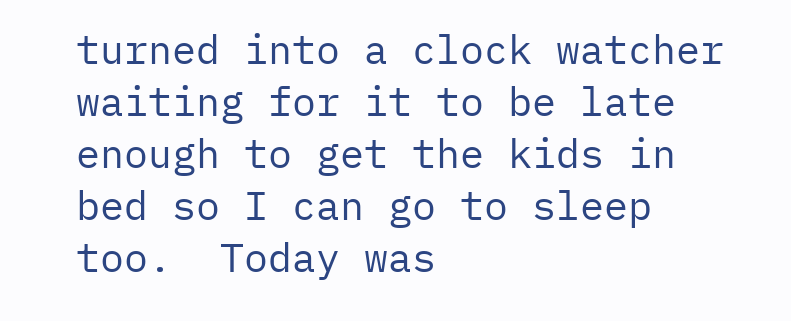turned into a clock watcher waiting for it to be late enough to get the kids in bed so I can go to sleep too.  Today was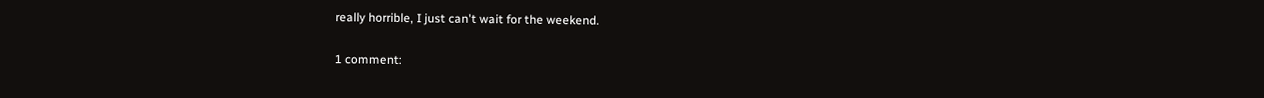really horrible, I just can't wait for the weekend.

1 comment: